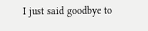I just said goodbye to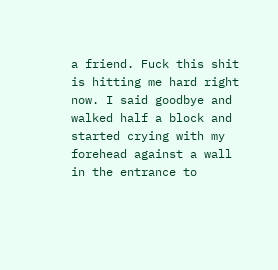a friend. Fuck this shit is hitting me hard right now. I said goodbye and walked half a block and started crying with my forehead against a wall in the entrance to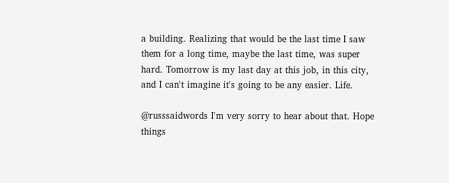a building. Realizing that would be the last time I saw them for a long time, maybe the last time, was super hard. Tomorrow is my last day at this job, in this city, and I can't imagine it's going to be any easier. Life.

@russsaidwords I'm very sorry to hear about that. Hope things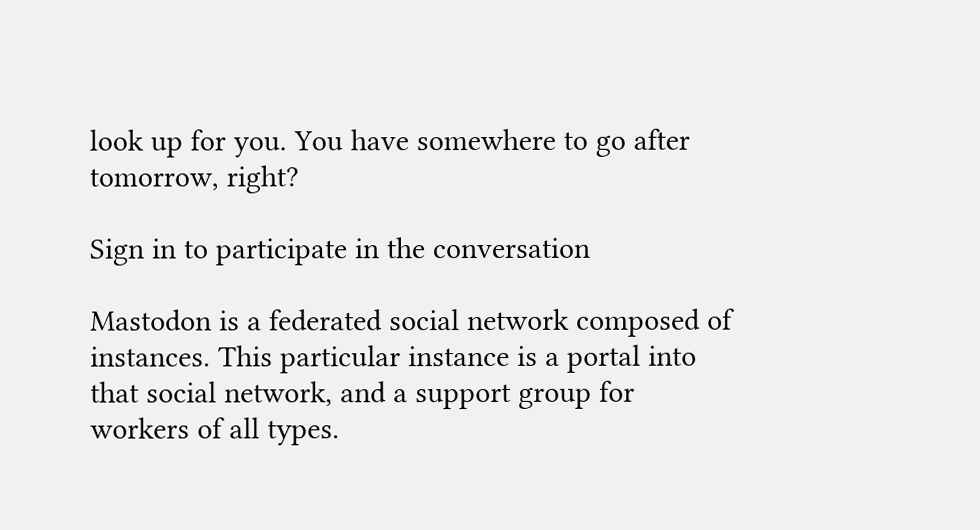look up for you. You have somewhere to go after tomorrow, right?

Sign in to participate in the conversation

Mastodon is a federated social network composed of instances. This particular instance is a portal into that social network, and a support group for workers of all types.